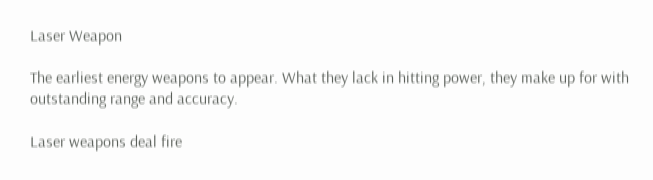Laser Weapon

The earliest energy weapons to appear. What they lack in hitting power, they make up for with outstanding range and accuracy.

Laser weapons deal fire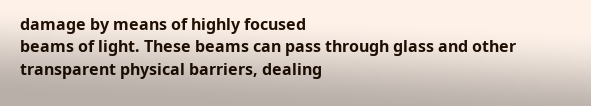damage by means of highly focused
beams of light. These beams can pass through glass and other
transparent physical barriers, dealing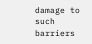damage to such barriers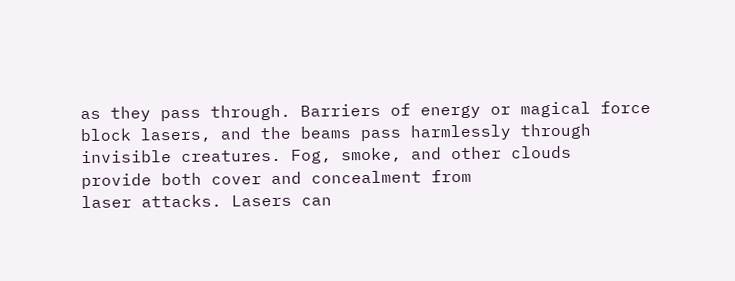as they pass through. Barriers of energy or magical force
block lasers, and the beams pass harmlessly through
invisible creatures. Fog, smoke, and other clouds
provide both cover and concealment from
laser attacks. Lasers can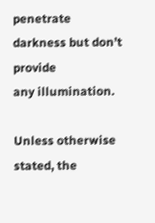penetrate
darkness but don’t provide
any illumination.

Unless otherwise stated, the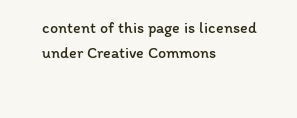content of this page is licensed under Creative Commons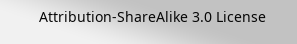Attribution-ShareAlike 3.0 License